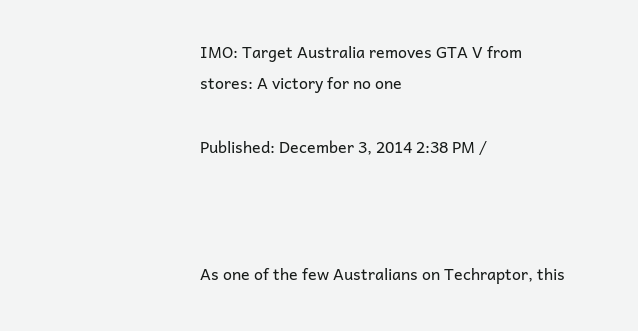IMO: Target Australia removes GTA V from stores: A victory for no one

Published: December 3, 2014 2:38 PM /



As one of the few Australians on Techraptor, this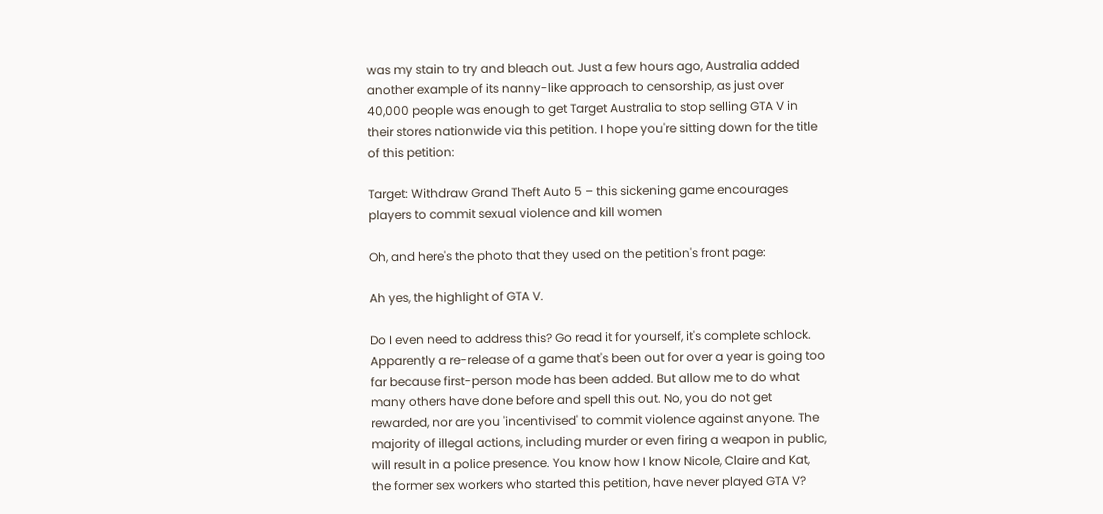was my stain to try and bleach out. Just a few hours ago, Australia added another example of its nanny-like approach to censorship, as just over 40,000 people was enough to get Target Australia to stop selling GTA V in their stores nationwide via this petition. I hope you're sitting down for the title of this petition:

Target: Withdraw Grand Theft Auto 5 – this sickening game encourages players to commit sexual violence and kill women

Oh, and here's the photo that they used on the petition's front page:

Ah yes, the highlight of GTA V.

Do I even need to address this? Go read it for yourself, it's complete schlock. Apparently a re-release of a game that's been out for over a year is going too far because first-person mode has been added. But allow me to do what many others have done before and spell this out. No, you do not get rewarded, nor are you 'incentivised' to commit violence against anyone. The majority of illegal actions, including murder or even firing a weapon in public, will result in a police presence. You know how I know Nicole, Claire and Kat, the former sex workers who started this petition, have never played GTA V?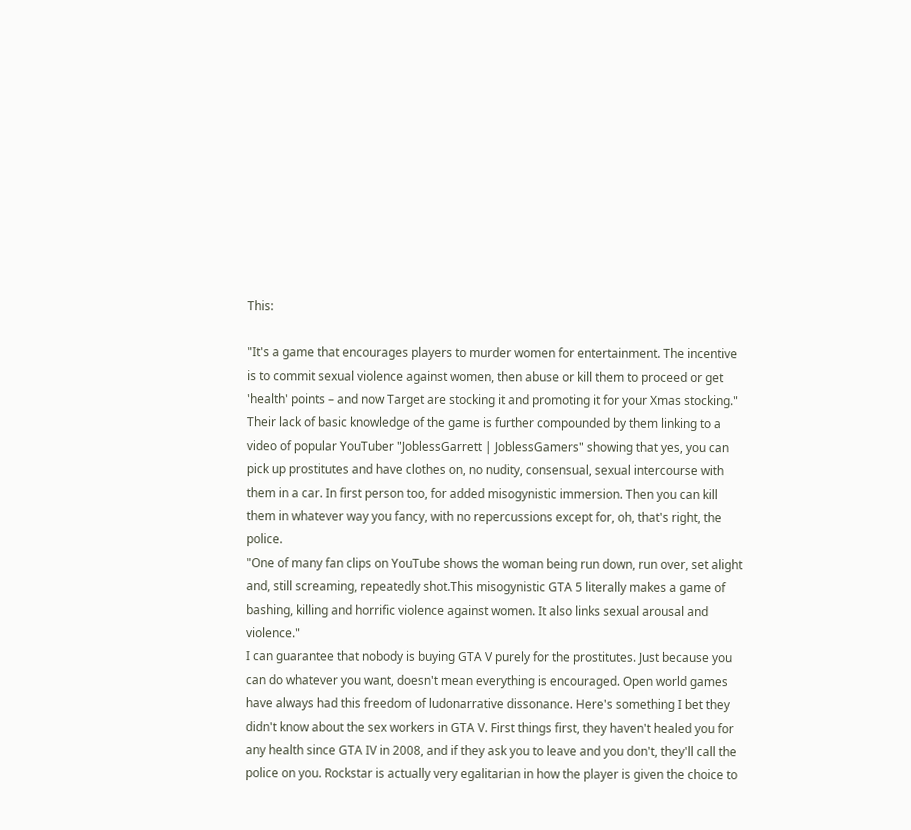This:

"It's a game that encourages players to murder women for entertainment. The incentive is to commit sexual violence against women, then abuse or kill them to proceed or get 'health' points – and now Target are stocking it and promoting it for your Xmas stocking."
Their lack of basic knowledge of the game is further compounded by them linking to a video of popular YouTuber "JoblessGarrett | JoblessGamers" showing that yes, you can pick up prostitutes and have clothes on, no nudity, consensual, sexual intercourse with them in a car. In first person too, for added misogynistic immersion. Then you can kill them in whatever way you fancy, with no repercussions except for, oh, that's right, the police.
"One of many fan clips on YouTube shows the woman being run down, run over, set alight and, still screaming, repeatedly shot.This misogynistic GTA 5 literally makes a game of bashing, killing and horrific violence against women. It also links sexual arousal and violence."
I can guarantee that nobody is buying GTA V purely for the prostitutes. Just because you can do whatever you want, doesn't mean everything is encouraged. Open world games have always had this freedom of ludonarrative dissonance. Here's something I bet they didn't know about the sex workers in GTA V. First things first, they haven't healed you for any health since GTA IV in 2008, and if they ask you to leave and you don't, they'll call the police on you. Rockstar is actually very egalitarian in how the player is given the choice to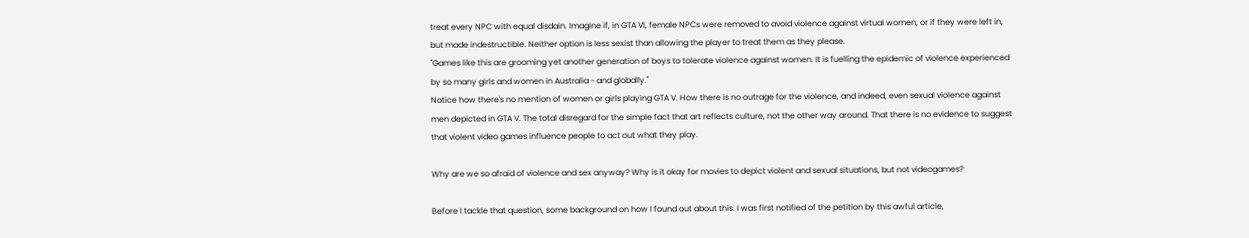treat every NPC with equal disdain. Imagine if, in GTA VI, female NPCs were removed to avoid violence against virtual women, or if they were left in, but made indestructible. Neither option is less sexist than allowing the player to treat them as they please.
"Games like this are grooming yet another generation of boys to tolerate violence against women. It is fuelling the epidemic of violence experienced by so many girls and women in Australia - and globally."
Notice how there's no mention of women or girls playing GTA V. How there is no outrage for the violence, and indeed, even sexual violence against men depicted in GTA V. The total disregard for the simple fact that art reflects culture, not the other way around. That there is no evidence to suggest that violent video games influence people to act out what they play.

Why are we so afraid of violence and sex anyway? Why is it okay for movies to depict violent and sexual situations, but not videogames?

Before I tackle that question, some background on how I found out about this. I was first notified of the petition by this awful article,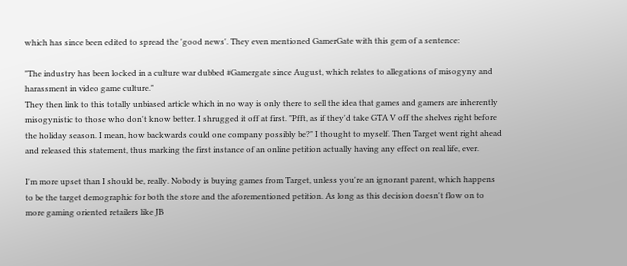which has since been edited to spread the 'good news'. They even mentioned GamerGate with this gem of a sentence:

"The industry has been locked in a culture war dubbed #Gamergate since August, which relates to allegations of misogyny and harassment in video game culture."
They then link to this totally unbiased article which in no way is only there to sell the idea that games and gamers are inherently misogynistic to those who don't know better. I shrugged it off at first. "Pfft, as if they'd take GTA V off the shelves right before the holiday season. I mean, how backwards could one company possibly be?" I thought to myself. Then Target went right ahead and released this statement, thus marking the first instance of an online petition actually having any effect on real life, ever.

I'm more upset than I should be, really. Nobody is buying games from Target, unless you're an ignorant parent, which happens to be the target demographic for both the store and the aforementioned petition. As long as this decision doesn't flow on to more gaming oriented retailers like JB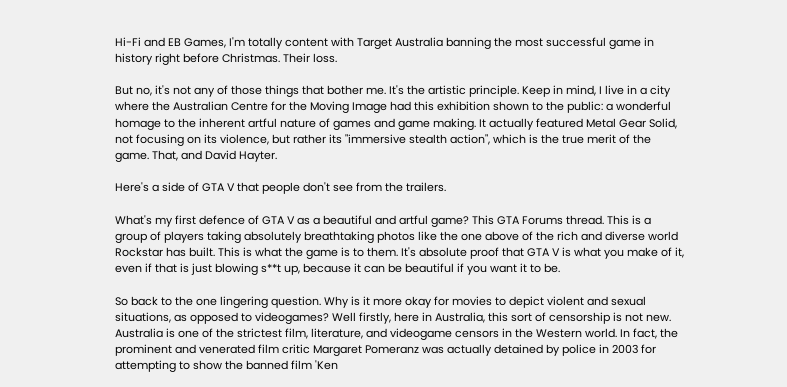Hi-Fi and EB Games, I'm totally content with Target Australia banning the most successful game in history right before Christmas. Their loss.

But no, it's not any of those things that bother me. It's the artistic principle. Keep in mind, I live in a city where the Australian Centre for the Moving Image had this exhibition shown to the public: a wonderful homage to the inherent artful nature of games and game making. It actually featured Metal Gear Solid, not focusing on its violence, but rather its "immersive stealth action", which is the true merit of the game. That, and David Hayter.

Here's a side of GTA V that people don't see from the trailers.

What's my first defence of GTA V as a beautiful and artful game? This GTA Forums thread. This is a group of players taking absolutely breathtaking photos like the one above of the rich and diverse world Rockstar has built. This is what the game is to them. It's absolute proof that GTA V is what you make of it, even if that is just blowing s**t up, because it can be beautiful if you want it to be.

So back to the one lingering question. Why is it more okay for movies to depict violent and sexual situations, as opposed to videogames? Well firstly, here in Australia, this sort of censorship is not new. Australia is one of the strictest film, literature, and videogame censors in the Western world. In fact, the prominent and venerated film critic Margaret Pomeranz was actually detained by police in 2003 for attempting to show the banned film 'Ken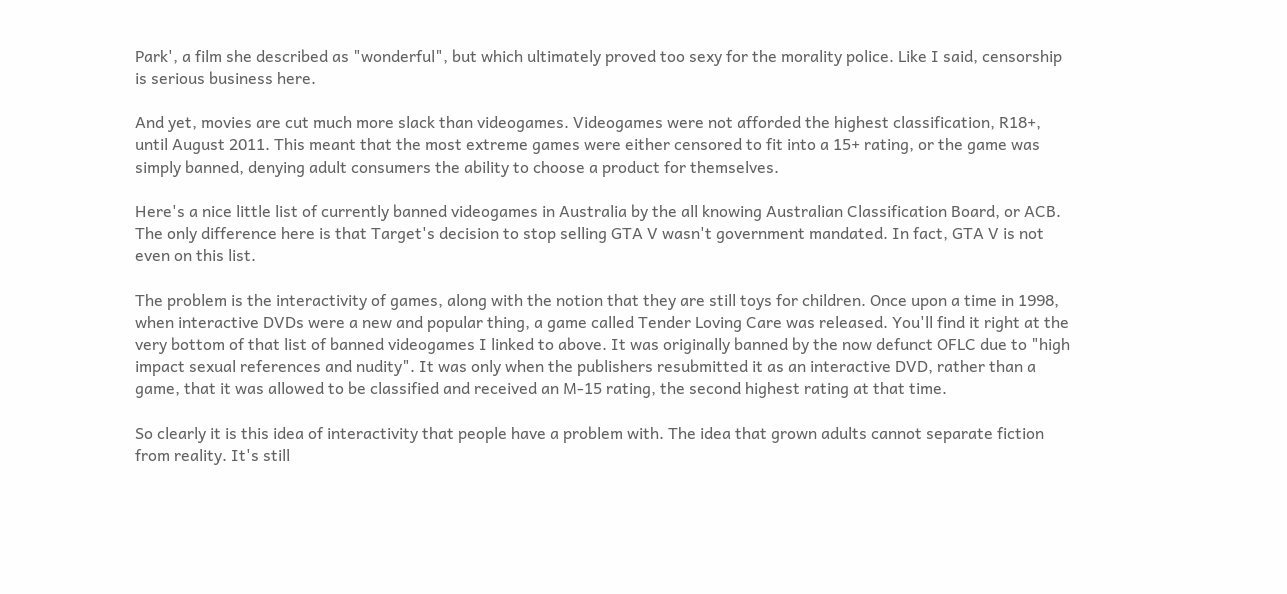Park', a film she described as "wonderful", but which ultimately proved too sexy for the morality police. Like I said, censorship is serious business here.

And yet, movies are cut much more slack than videogames. Videogames were not afforded the highest classification, R18+, until August 2011. This meant that the most extreme games were either censored to fit into a 15+ rating, or the game was simply banned, denying adult consumers the ability to choose a product for themselves.

Here's a nice little list of currently banned videogames in Australia by the all knowing Australian Classification Board, or ACB. The only difference here is that Target's decision to stop selling GTA V wasn't government mandated. In fact, GTA V is not even on this list.

The problem is the interactivity of games, along with the notion that they are still toys for children. Once upon a time in 1998, when interactive DVDs were a new and popular thing, a game called Tender Loving Care was released. You'll find it right at the very bottom of that list of banned videogames I linked to above. It was originally banned by the now defunct OFLC due to "high impact sexual references and nudity". It was only when the publishers resubmitted it as an interactive DVD, rather than a game, that it was allowed to be classified and received an M-15 rating, the second highest rating at that time.

So clearly it is this idea of interactivity that people have a problem with. The idea that grown adults cannot separate fiction from reality. It's still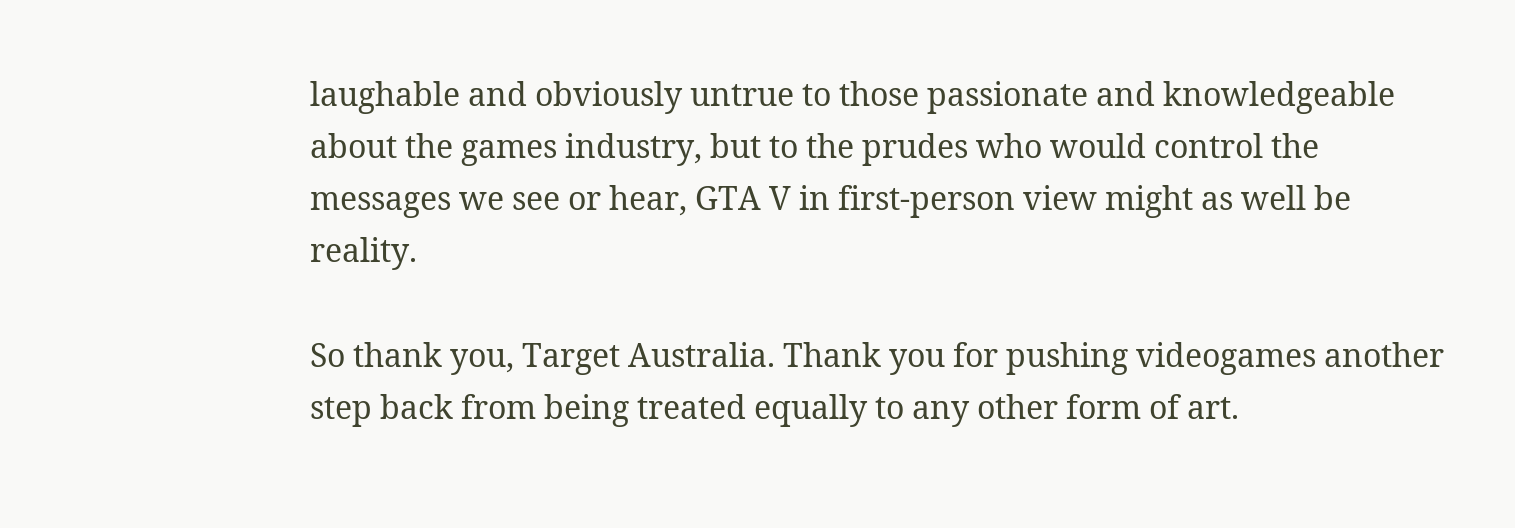laughable and obviously untrue to those passionate and knowledgeable about the games industry, but to the prudes who would control the messages we see or hear, GTA V in first-person view might as well be reality.

So thank you, Target Australia. Thank you for pushing videogames another step back from being treated equally to any other form of art.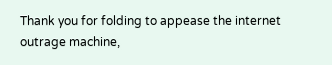Thank you for folding to appease the internet outrage machine,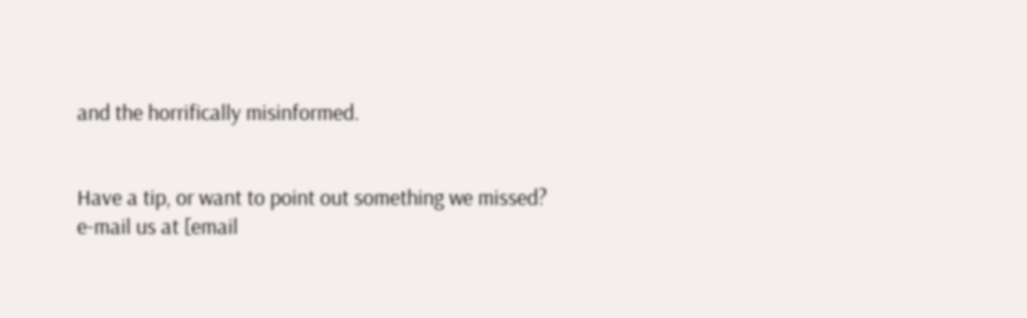and the horrifically misinformed.


Have a tip, or want to point out something we missed? e-mail us at [email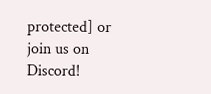protected] or join us on Discord!